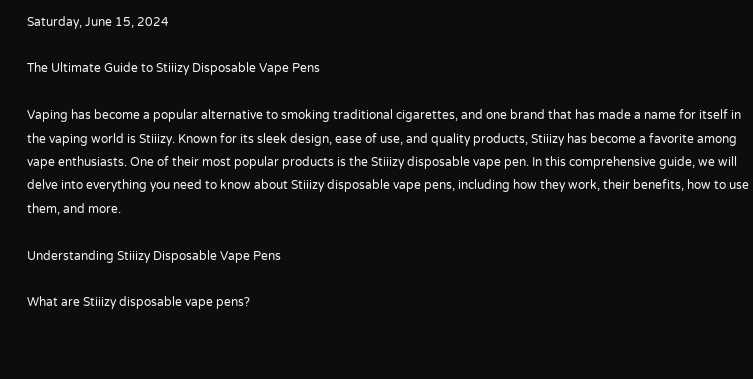Saturday, June 15, 2024

The Ultimate Guide to Stiiizy Disposable Vape Pens

Vaping has become a popular alternative to smoking traditional cigarettes, and one brand that has made a name for itself in the vaping world is Stiiizy. Known for its sleek design, ease of use, and quality products, Stiiizy has become a favorite among vape enthusiasts. One of their most popular products is the Stiiizy disposable vape pen. In this comprehensive guide, we will delve into everything you need to know about Stiiizy disposable vape pens, including how they work, their benefits, how to use them, and more.

Understanding Stiiizy Disposable Vape Pens

What are Stiiizy disposable vape pens?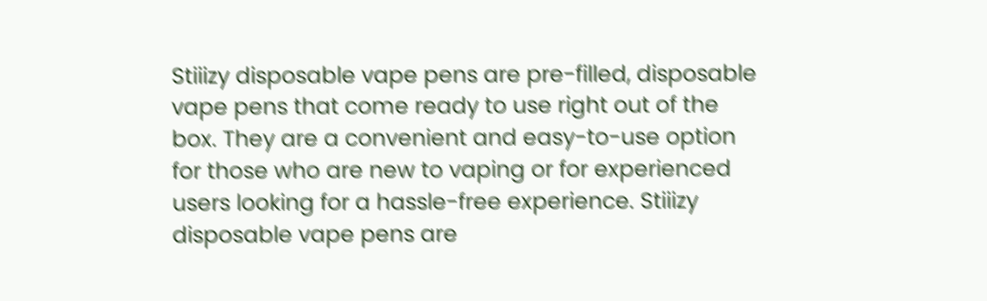Stiiizy disposable vape pens are pre-filled, disposable vape pens that come ready to use right out of the box. They are a convenient and easy-to-use option for those who are new to vaping or for experienced users looking for a hassle-free experience. Stiiizy disposable vape pens are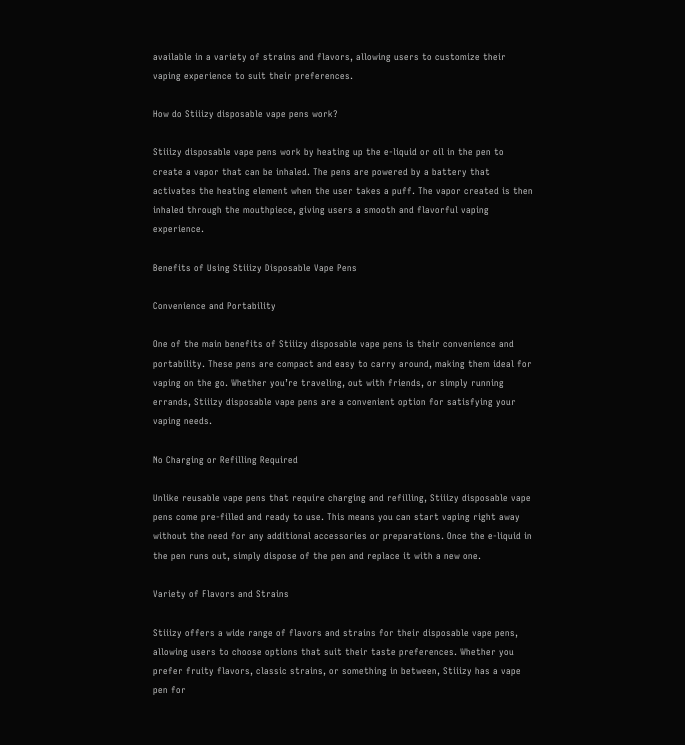available in a variety of strains and flavors, allowing users to customize their vaping experience to suit their preferences.

How do Stiiizy disposable vape pens work?

Stiiizy disposable vape pens work by heating up the e-liquid or oil in the pen to create a vapor that can be inhaled. The pens are powered by a battery that activates the heating element when the user takes a puff. The vapor created is then inhaled through the mouthpiece, giving users a smooth and flavorful vaping experience.

Benefits of Using Stiiizy Disposable Vape Pens

Convenience and Portability

One of the main benefits of Stiiizy disposable vape pens is their convenience and portability. These pens are compact and easy to carry around, making them ideal for vaping on the go. Whether you’re traveling, out with friends, or simply running errands, Stiiizy disposable vape pens are a convenient option for satisfying your vaping needs.

No Charging or Refilling Required

Unlike reusable vape pens that require charging and refilling, Stiiizy disposable vape pens come pre-filled and ready to use. This means you can start vaping right away without the need for any additional accessories or preparations. Once the e-liquid in the pen runs out, simply dispose of the pen and replace it with a new one.

Variety of Flavors and Strains

Stiiizy offers a wide range of flavors and strains for their disposable vape pens, allowing users to choose options that suit their taste preferences. Whether you prefer fruity flavors, classic strains, or something in between, Stiiizy has a vape pen for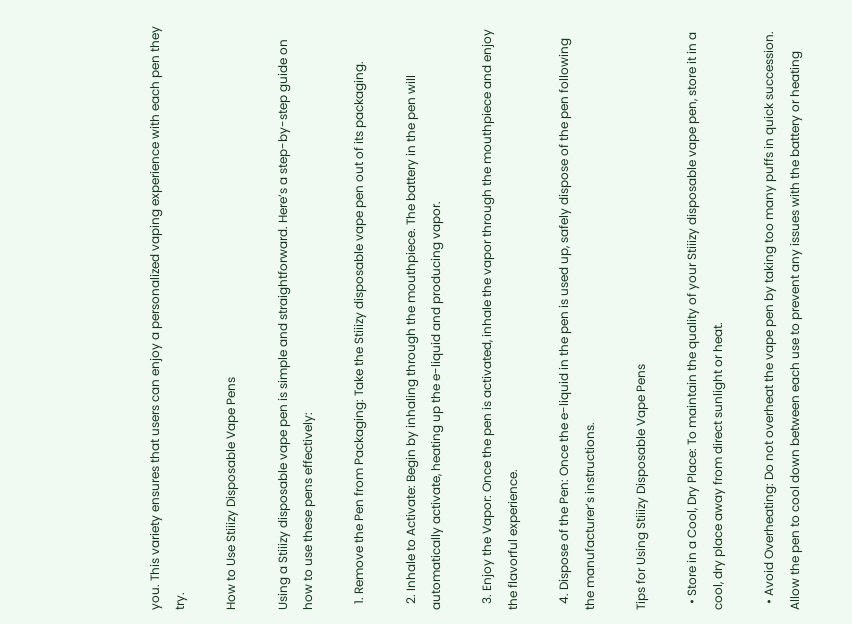you. This variety ensures that users can enjoy a personalized vaping experience with each pen they try.

How to Use Stiiizy Disposable Vape Pens

Using a Stiiizy disposable vape pen is simple and straightforward. Here’s a step-by-step guide on how to use these pens effectively:

  1. Remove the Pen from Packaging: Take the Stiiizy disposable vape pen out of its packaging.

  2. Inhale to Activate: Begin by inhaling through the mouthpiece. The battery in the pen will automatically activate, heating up the e-liquid and producing vapor.

  3. Enjoy the Vapor: Once the pen is activated, inhale the vapor through the mouthpiece and enjoy the flavorful experience.

  4. Dispose of the Pen: Once the e-liquid in the pen is used up, safely dispose of the pen following the manufacturer’s instructions.

Tips for Using Stiiizy Disposable Vape Pens

  • Store in a Cool, Dry Place: To maintain the quality of your Stiiizy disposable vape pen, store it in a cool, dry place away from direct sunlight or heat.

  • Avoid Overheating: Do not overheat the vape pen by taking too many puffs in quick succession. Allow the pen to cool down between each use to prevent any issues with the battery or heating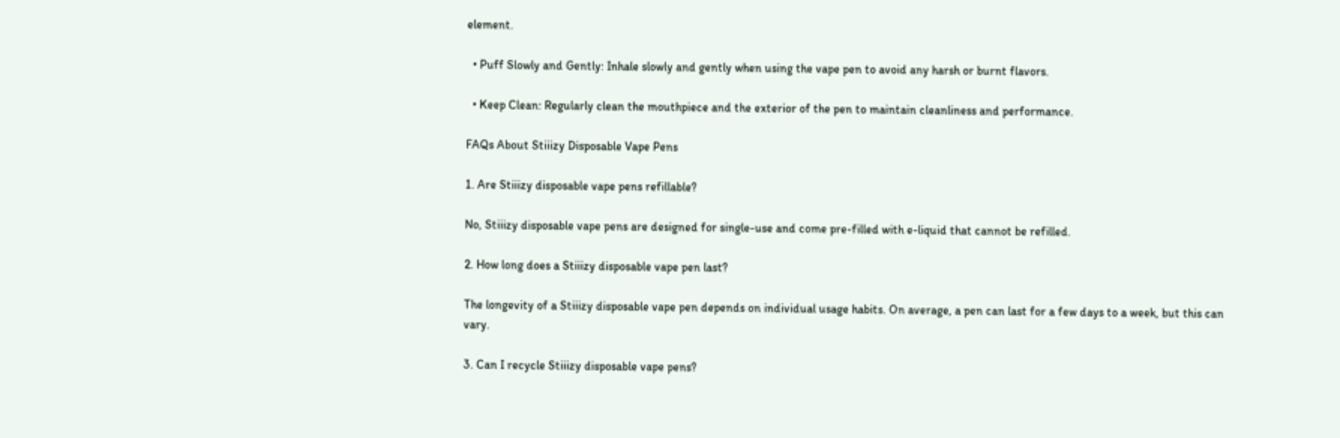element.

  • Puff Slowly and Gently: Inhale slowly and gently when using the vape pen to avoid any harsh or burnt flavors.

  • Keep Clean: Regularly clean the mouthpiece and the exterior of the pen to maintain cleanliness and performance.

FAQs About Stiiizy Disposable Vape Pens

1. Are Stiiizy disposable vape pens refillable?

No, Stiiizy disposable vape pens are designed for single-use and come pre-filled with e-liquid that cannot be refilled.

2. How long does a Stiiizy disposable vape pen last?

The longevity of a Stiiizy disposable vape pen depends on individual usage habits. On average, a pen can last for a few days to a week, but this can vary.

3. Can I recycle Stiiizy disposable vape pens?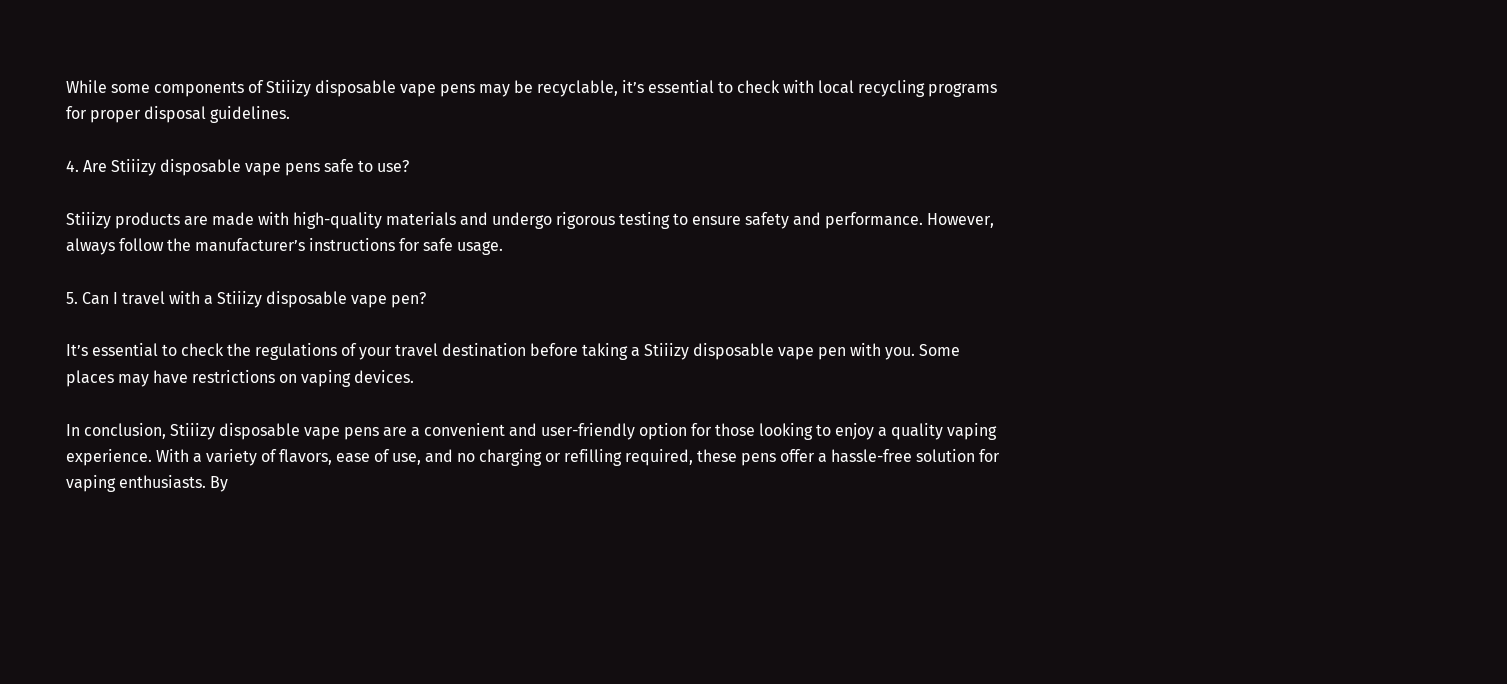While some components of Stiiizy disposable vape pens may be recyclable, it’s essential to check with local recycling programs for proper disposal guidelines.

4. Are Stiiizy disposable vape pens safe to use?

Stiiizy products are made with high-quality materials and undergo rigorous testing to ensure safety and performance. However, always follow the manufacturer’s instructions for safe usage.

5. Can I travel with a Stiiizy disposable vape pen?

It’s essential to check the regulations of your travel destination before taking a Stiiizy disposable vape pen with you. Some places may have restrictions on vaping devices.

In conclusion, Stiiizy disposable vape pens are a convenient and user-friendly option for those looking to enjoy a quality vaping experience. With a variety of flavors, ease of use, and no charging or refilling required, these pens offer a hassle-free solution for vaping enthusiasts. By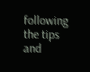following the tips and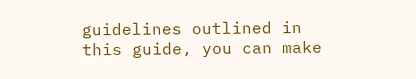guidelines outlined in this guide, you can make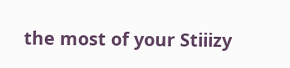the most of your Stiiizy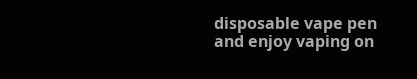disposable vape pen and enjoy vaping on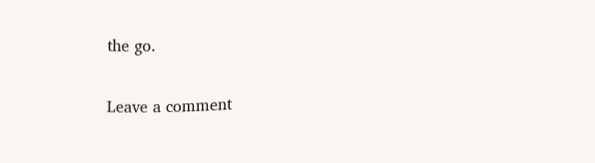the go.

Leave a comment